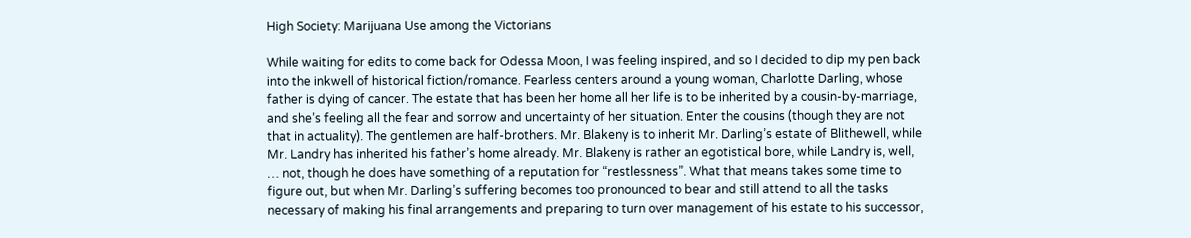High Society: Marijuana Use among the Victorians

While waiting for edits to come back for Odessa Moon, I was feeling inspired, and so I decided to dip my pen back into the inkwell of historical fiction/romance. Fearless centers around a young woman, Charlotte Darling, whose father is dying of cancer. The estate that has been her home all her life is to be inherited by a cousin-by-marriage, and she’s feeling all the fear and sorrow and uncertainty of her situation. Enter the cousins (though they are not that in actuality). The gentlemen are half-brothers. Mr. Blakeny is to inherit Mr. Darling’s estate of Blithewell, while Mr. Landry has inherited his father’s home already. Mr. Blakeny is rather an egotistical bore, while Landry is, well, … not, though he does have something of a reputation for “restlessness”. What that means takes some time to figure out, but when Mr. Darling’s suffering becomes too pronounced to bear and still attend to all the tasks necessary of making his final arrangements and preparing to turn over management of his estate to his successor,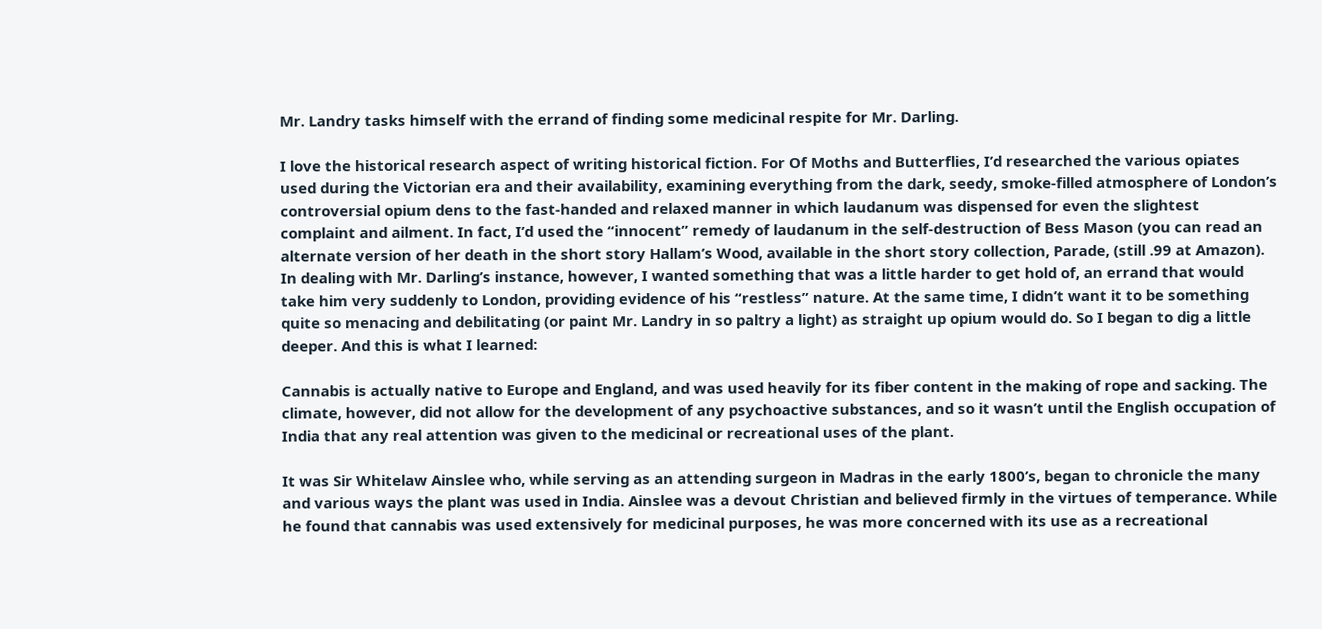Mr. Landry tasks himself with the errand of finding some medicinal respite for Mr. Darling.

I love the historical research aspect of writing historical fiction. For Of Moths and Butterflies, I’d researched the various opiates used during the Victorian era and their availability, examining everything from the dark, seedy, smoke-filled atmosphere of London’s controversial opium dens to the fast-handed and relaxed manner in which laudanum was dispensed for even the slightest complaint and ailment. In fact, I’d used the “innocent” remedy of laudanum in the self-destruction of Bess Mason (you can read an alternate version of her death in the short story Hallam’s Wood, available in the short story collection, Parade, (still .99 at Amazon). In dealing with Mr. Darling’s instance, however, I wanted something that was a little harder to get hold of, an errand that would take him very suddenly to London, providing evidence of his “restless” nature. At the same time, I didn’t want it to be something quite so menacing and debilitating (or paint Mr. Landry in so paltry a light) as straight up opium would do. So I began to dig a little deeper. And this is what I learned:

Cannabis is actually native to Europe and England, and was used heavily for its fiber content in the making of rope and sacking. The climate, however, did not allow for the development of any psychoactive substances, and so it wasn’t until the English occupation of India that any real attention was given to the medicinal or recreational uses of the plant.

It was Sir Whitelaw Ainslee who, while serving as an attending surgeon in Madras in the early 1800’s, began to chronicle the many and various ways the plant was used in India. Ainslee was a devout Christian and believed firmly in the virtues of temperance. While he found that cannabis was used extensively for medicinal purposes, he was more concerned with its use as a recreational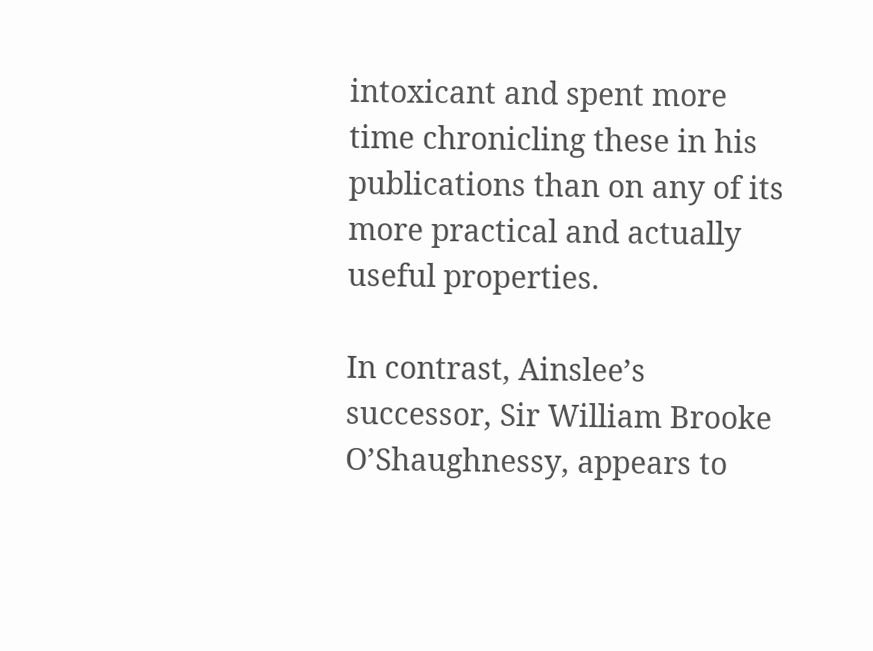intoxicant and spent more time chronicling these in his publications than on any of its more practical and actually useful properties.

In contrast, Ainslee’s successor, Sir William Brooke O’Shaughnessy, appears to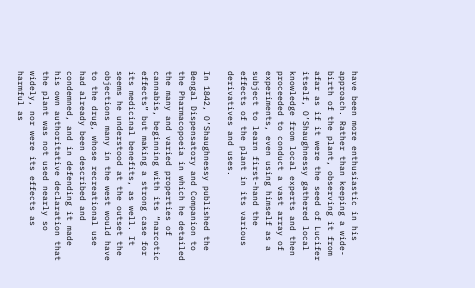have been more enthusiastic in his approach. Rather than keeping a wide-birth of the plant, observing it from afar as if it were the seed of Lucifer itself, O’Shaughnessy gathered local knowledge from local experts and then proceeded to conduct a vast array of experiments, even using himself as a subject to learn first-hand the effects of the plant in its various derivatives and uses.

In 1842, O’Shaughnessy published the Bengal Dispensatory and Companion to the Pharmacopoeia in which he detailed the many and varied properties of cannabis, beginning with its “narcotic effects” but making a strong case for its medicinal benefits, as well. It seems he understood at the outset the objections many in the west would have to the drug, whose recreational use had already been described and condemned, and in defending it made his own authoritative declaration that the plant was not used nearly so widely, nor were its effects as harmful as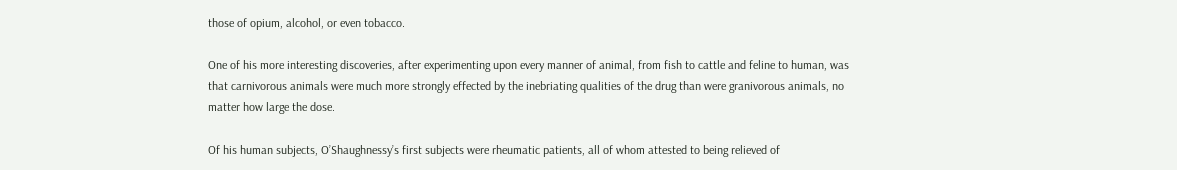those of opium, alcohol, or even tobacco.

One of his more interesting discoveries, after experimenting upon every manner of animal, from fish to cattle and feline to human, was that carnivorous animals were much more strongly effected by the inebriating qualities of the drug than were granivorous animals, no matter how large the dose.

Of his human subjects, O’Shaughnessy’s first subjects were rheumatic patients, all of whom attested to being relieved of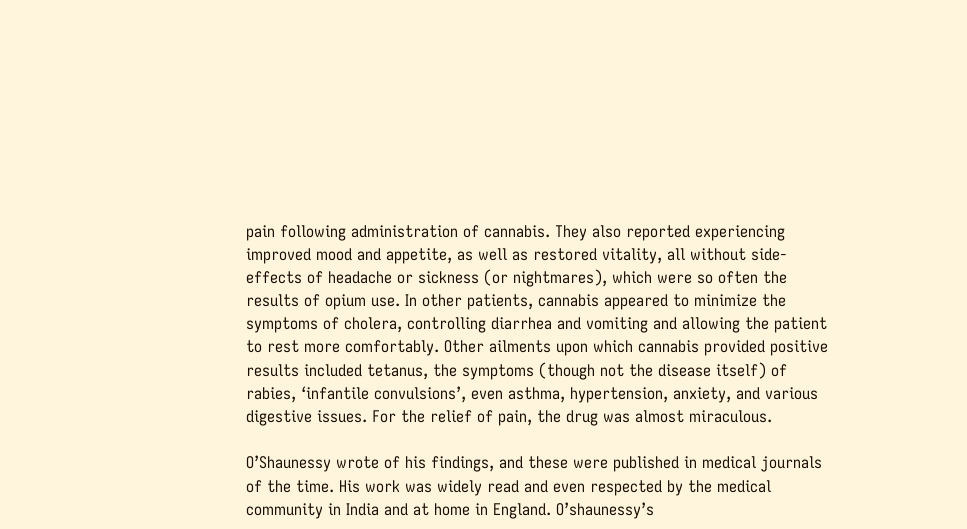pain following administration of cannabis. They also reported experiencing improved mood and appetite, as well as restored vitality, all without side-effects of headache or sickness (or nightmares), which were so often the results of opium use. In other patients, cannabis appeared to minimize the symptoms of cholera, controlling diarrhea and vomiting and allowing the patient to rest more comfortably. Other ailments upon which cannabis provided positive results included tetanus, the symptoms (though not the disease itself) of rabies, ‘infantile convulsions’, even asthma, hypertension, anxiety, and various digestive issues. For the relief of pain, the drug was almost miraculous.

O’Shaunessy wrote of his findings, and these were published in medical journals of the time. His work was widely read and even respected by the medical community in India and at home in England. O’shaunessy’s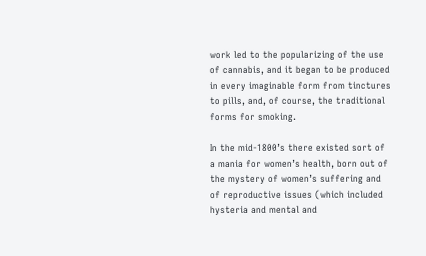work led to the popularizing of the use of cannabis, and it began to be produced in every imaginable form from tinctures to pills, and, of course, the traditional forms for smoking.

In the mid-1800’s there existed sort of a mania for women’s health, born out of the mystery of women’s suffering and of reproductive issues (which included hysteria and mental and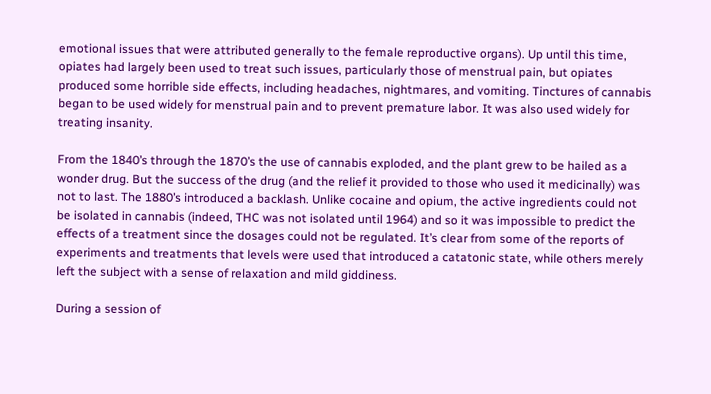emotional issues that were attributed generally to the female reproductive organs). Up until this time, opiates had largely been used to treat such issues, particularly those of menstrual pain, but opiates produced some horrible side effects, including headaches, nightmares, and vomiting. Tinctures of cannabis began to be used widely for menstrual pain and to prevent premature labor. It was also used widely for treating insanity.

From the 1840’s through the 1870’s the use of cannabis exploded, and the plant grew to be hailed as a wonder drug. But the success of the drug (and the relief it provided to those who used it medicinally) was not to last. The 1880’s introduced a backlash. Unlike cocaine and opium, the active ingredients could not be isolated in cannabis (indeed, THC was not isolated until 1964) and so it was impossible to predict the effects of a treatment since the dosages could not be regulated. It’s clear from some of the reports of experiments and treatments that levels were used that introduced a catatonic state, while others merely left the subject with a sense of relaxation and mild giddiness.

During a session of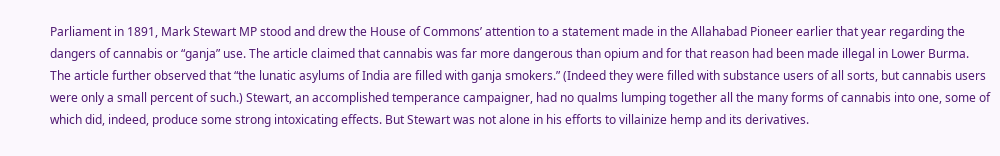Parliament in 1891, Mark Stewart MP stood and drew the House of Commons’ attention to a statement made in the Allahabad Pioneer earlier that year regarding the dangers of cannabis or “ganja” use. The article claimed that cannabis was far more dangerous than opium and for that reason had been made illegal in Lower Burma. The article further observed that “the lunatic asylums of India are filled with ganja smokers.” (Indeed they were filled with substance users of all sorts, but cannabis users were only a small percent of such.) Stewart, an accomplished temperance campaigner, had no qualms lumping together all the many forms of cannabis into one, some of which did, indeed, produce some strong intoxicating effects. But Stewart was not alone in his efforts to villainize hemp and its derivatives.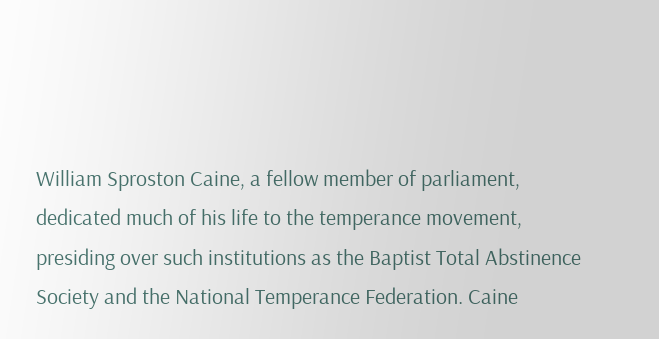William Sproston Caine, a fellow member of parliament, dedicated much of his life to the temperance movement, presiding over such institutions as the Baptist Total Abstinence Society and the National Temperance Federation. Caine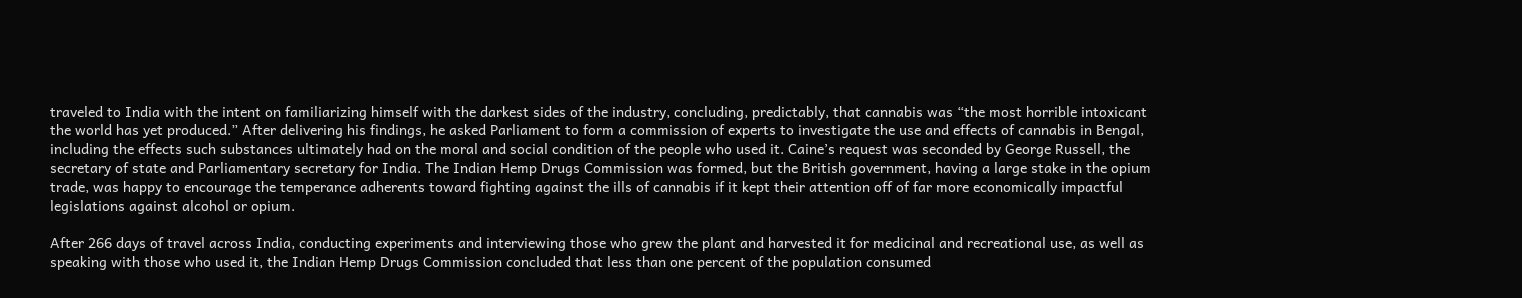traveled to India with the intent on familiarizing himself with the darkest sides of the industry, concluding, predictably, that cannabis was “the most horrible intoxicant the world has yet produced.” After delivering his findings, he asked Parliament to form a commission of experts to investigate the use and effects of cannabis in Bengal, including the effects such substances ultimately had on the moral and social condition of the people who used it. Caine’s request was seconded by George Russell, the secretary of state and Parliamentary secretary for India. The Indian Hemp Drugs Commission was formed, but the British government, having a large stake in the opium trade, was happy to encourage the temperance adherents toward fighting against the ills of cannabis if it kept their attention off of far more economically impactful legislations against alcohol or opium.

After 266 days of travel across India, conducting experiments and interviewing those who grew the plant and harvested it for medicinal and recreational use, as well as speaking with those who used it, the Indian Hemp Drugs Commission concluded that less than one percent of the population consumed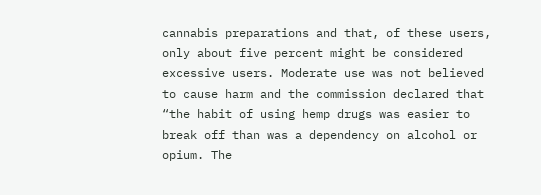cannabis preparations and that, of these users, only about five percent might be considered excessive users. Moderate use was not believed to cause harm and the commission declared that “the habit of using hemp drugs was easier to break off than was a dependency on alcohol or opium. The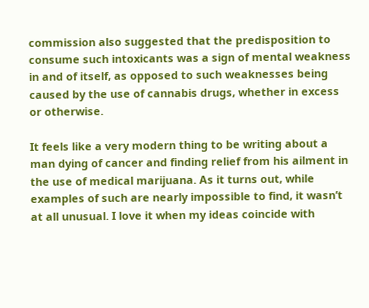commission also suggested that the predisposition to consume such intoxicants was a sign of mental weakness in and of itself, as opposed to such weaknesses being caused by the use of cannabis drugs, whether in excess or otherwise.

It feels like a very modern thing to be writing about a man dying of cancer and finding relief from his ailment in the use of medical marijuana. As it turns out, while examples of such are nearly impossible to find, it wasn’t at all unusual. I love it when my ideas coincide with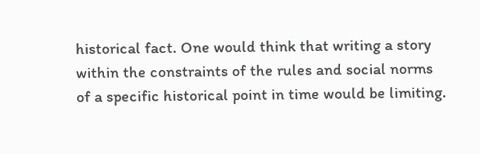historical fact. One would think that writing a story within the constraints of the rules and social norms of a specific historical point in time would be limiting.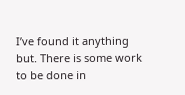I’ve found it anything but. There is some work to be done in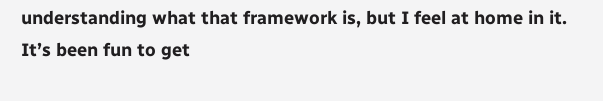understanding what that framework is, but I feel at home in it. It’s been fun to get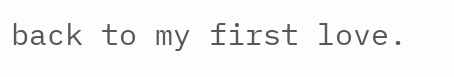back to my first love.